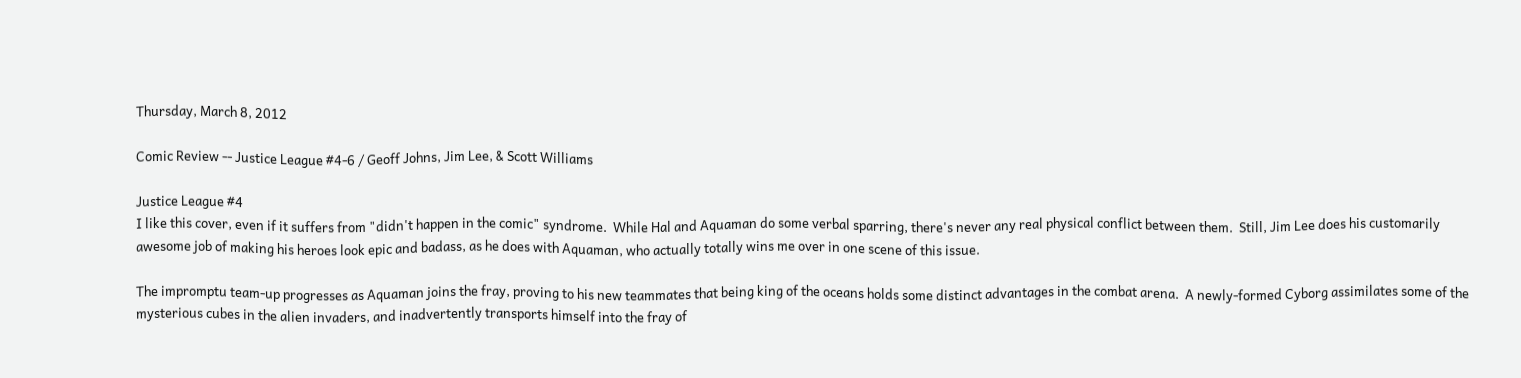Thursday, March 8, 2012

Comic Review -- Justice League #4-6 / Geoff Johns, Jim Lee, & Scott Williams

Justice League #4
I like this cover, even if it suffers from "didn't happen in the comic" syndrome.  While Hal and Aquaman do some verbal sparring, there's never any real physical conflict between them.  Still, Jim Lee does his customarily awesome job of making his heroes look epic and badass, as he does with Aquaman, who actually totally wins me over in one scene of this issue.

The impromptu team-up progresses as Aquaman joins the fray, proving to his new teammates that being king of the oceans holds some distinct advantages in the combat arena.  A newly-formed Cyborg assimilates some of the mysterious cubes in the alien invaders, and inadvertently transports himself into the fray of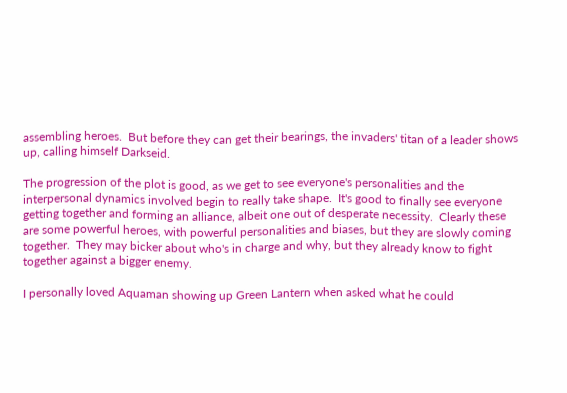assembling heroes.  But before they can get their bearings, the invaders' titan of a leader shows up, calling himself Darkseid.

The progression of the plot is good, as we get to see everyone's personalities and the interpersonal dynamics involved begin to really take shape.  It's good to finally see everyone getting together and forming an alliance, albeit one out of desperate necessity.  Clearly these are some powerful heroes, with powerful personalities and biases, but they are slowly coming together.  They may bicker about who's in charge and why, but they already know to fight together against a bigger enemy.

I personally loved Aquaman showing up Green Lantern when asked what he could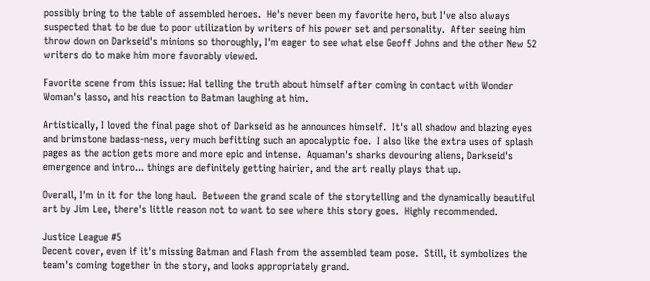possibly bring to the table of assembled heroes.  He's never been my favorite hero, but I've also always suspected that to be due to poor utilization by writers of his power set and personality.  After seeing him throw down on Darkseid's minions so thoroughly, I'm eager to see what else Geoff Johns and the other New 52 writers do to make him more favorably viewed.

Favorite scene from this issue: Hal telling the truth about himself after coming in contact with Wonder Woman's lasso, and his reaction to Batman laughing at him.

Artistically, I loved the final page shot of Darkseid as he announces himself.  It's all shadow and blazing eyes and brimstone badass-ness, very much befitting such an apocalyptic foe.  I also like the extra uses of splash pages as the action gets more and more epic and intense.  Aquaman's sharks devouring aliens, Darkseid's emergence and intro... things are definitely getting hairier, and the art really plays that up.

Overall, I'm in it for the long haul.  Between the grand scale of the storytelling and the dynamically beautiful art by Jim Lee, there's little reason not to want to see where this story goes.  Highly recommended.

Justice League #5
Decent cover, even if it's missing Batman and Flash from the assembled team pose.  Still, it symbolizes the team's coming together in the story, and looks appropriately grand.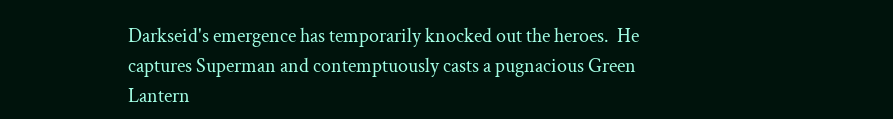Darkseid's emergence has temporarily knocked out the heroes.  He captures Superman and contemptuously casts a pugnacious Green Lantern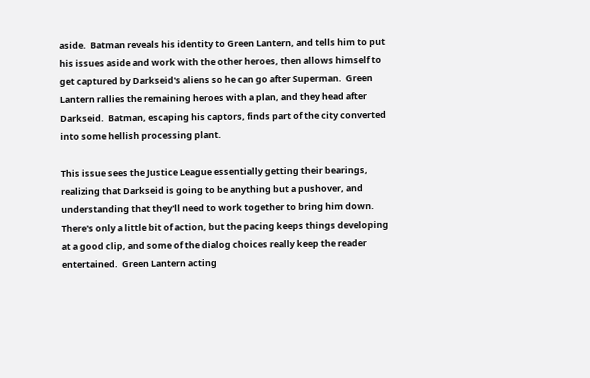aside.  Batman reveals his identity to Green Lantern, and tells him to put his issues aside and work with the other heroes, then allows himself to get captured by Darkseid's aliens so he can go after Superman.  Green Lantern rallies the remaining heroes with a plan, and they head after Darkseid.  Batman, escaping his captors, finds part of the city converted into some hellish processing plant.

This issue sees the Justice League essentially getting their bearings, realizing that Darkseid is going to be anything but a pushover, and understanding that they'll need to work together to bring him down.  There's only a little bit of action, but the pacing keeps things developing at a good clip, and some of the dialog choices really keep the reader entertained.  Green Lantern acting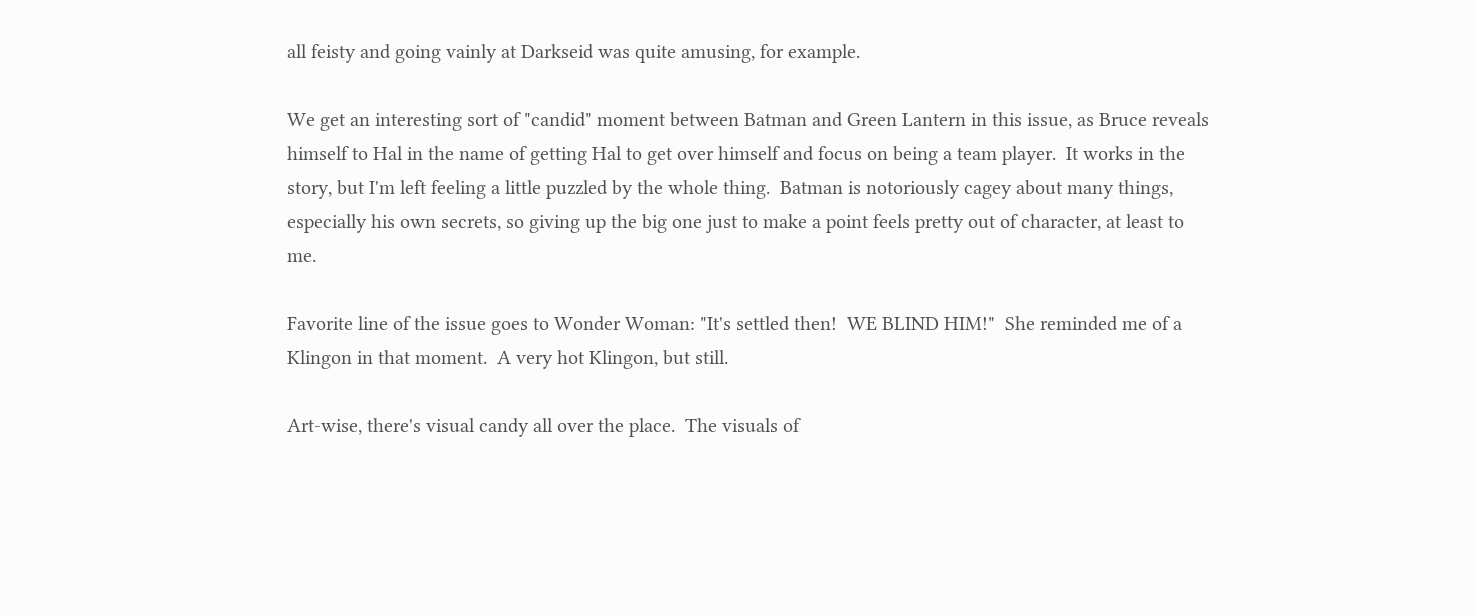all feisty and going vainly at Darkseid was quite amusing, for example.

We get an interesting sort of "candid" moment between Batman and Green Lantern in this issue, as Bruce reveals himself to Hal in the name of getting Hal to get over himself and focus on being a team player.  It works in the story, but I'm left feeling a little puzzled by the whole thing.  Batman is notoriously cagey about many things, especially his own secrets, so giving up the big one just to make a point feels pretty out of character, at least to me.

Favorite line of the issue goes to Wonder Woman: "It's settled then!  WE BLIND HIM!"  She reminded me of a Klingon in that moment.  A very hot Klingon, but still.

Art-wise, there's visual candy all over the place.  The visuals of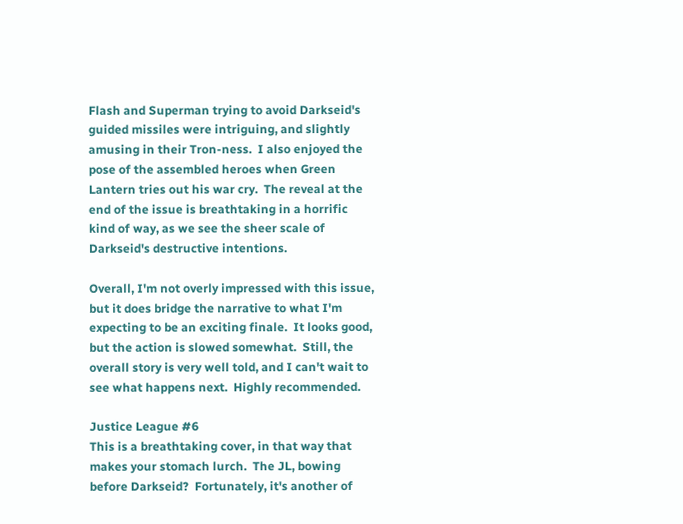Flash and Superman trying to avoid Darkseid's guided missiles were intriguing, and slightly amusing in their Tron-ness.  I also enjoyed the pose of the assembled heroes when Green Lantern tries out his war cry.  The reveal at the end of the issue is breathtaking in a horrific kind of way, as we see the sheer scale of Darkseid's destructive intentions.

Overall, I'm not overly impressed with this issue, but it does bridge the narrative to what I'm expecting to be an exciting finale.  It looks good, but the action is slowed somewhat.  Still, the overall story is very well told, and I can't wait to see what happens next.  Highly recommended.

Justice League #6
This is a breathtaking cover, in that way that makes your stomach lurch.  The JL, bowing before Darkseid?  Fortunately, it's another of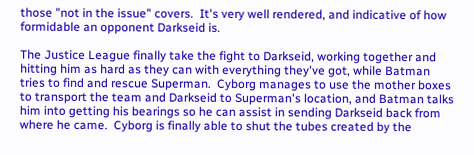those "not in the issue" covers.  It's very well rendered, and indicative of how formidable an opponent Darkseid is.

The Justice League finally take the fight to Darkseid, working together and hitting him as hard as they can with everything they've got, while Batman tries to find and rescue Superman.  Cyborg manages to use the mother boxes to transport the team and Darkseid to Superman's location, and Batman talks him into getting his bearings so he can assist in sending Darkseid back from where he came.  Cyborg is finally able to shut the tubes created by the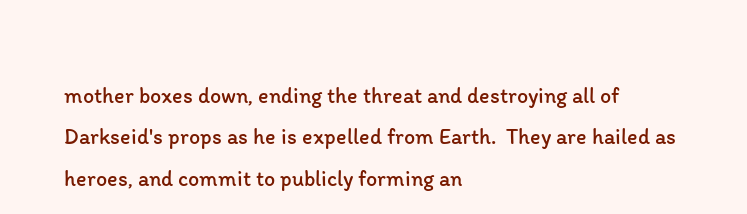mother boxes down, ending the threat and destroying all of Darkseid's props as he is expelled from Earth.  They are hailed as heroes, and commit to publicly forming an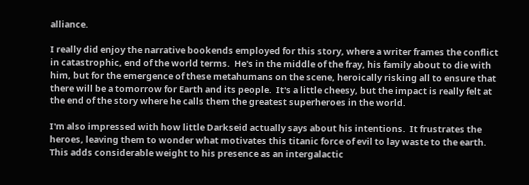alliance.

I really did enjoy the narrative bookends employed for this story, where a writer frames the conflict in catastrophic, end of the world terms.  He's in the middle of the fray, his family about to die with him, but for the emergence of these metahumans on the scene, heroically risking all to ensure that there will be a tomorrow for Earth and its people.  It's a little cheesy, but the impact is really felt at the end of the story where he calls them the greatest superheroes in the world.

I'm also impressed with how little Darkseid actually says about his intentions.  It frustrates the heroes, leaving them to wonder what motivates this titanic force of evil to lay waste to the earth.  This adds considerable weight to his presence as an intergalactic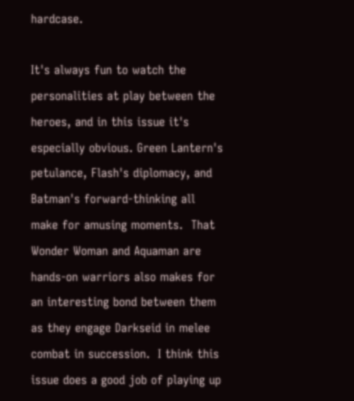hardcase.

It's always fun to watch the personalities at play between the heroes, and in this issue it's especially obvious. Green Lantern's petulance, Flash's diplomacy, and Batman's forward-thinking all make for amusing moments.  That Wonder Woman and Aquaman are hands-on warriors also makes for an interesting bond between them as they engage Darkseid in melee combat in succession.  I think this issue does a good job of playing up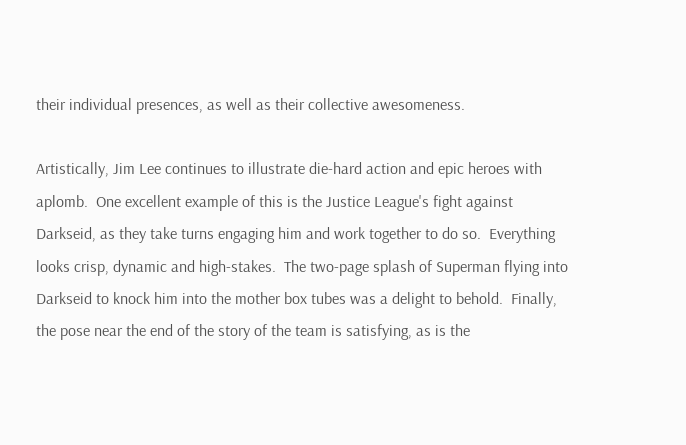their individual presences, as well as their collective awesomeness.

Artistically, Jim Lee continues to illustrate die-hard action and epic heroes with aplomb.  One excellent example of this is the Justice League's fight against Darkseid, as they take turns engaging him and work together to do so.  Everything looks crisp, dynamic and high-stakes.  The two-page splash of Superman flying into Darkseid to knock him into the mother box tubes was a delight to behold.  Finally, the pose near the end of the story of the team is satisfying, as is the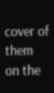cover of them on the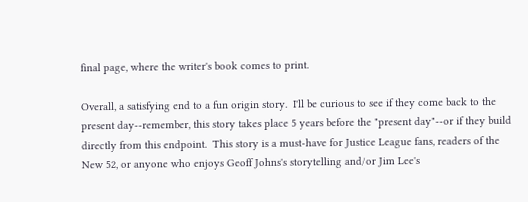final page, where the writer's book comes to print.

Overall, a satisfying end to a fun origin story.  I'll be curious to see if they come back to the present day--remember, this story takes place 5 years before the "present day"--or if they build directly from this endpoint.  This story is a must-have for Justice League fans, readers of the New 52, or anyone who enjoys Geoff Johns's storytelling and/or Jim Lee's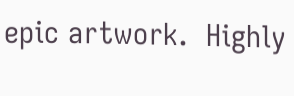epic artwork.  Highly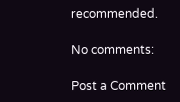recommended.

No comments:

Post a Comment